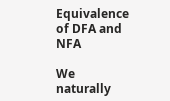Equivalence of DFA and NFA

We naturally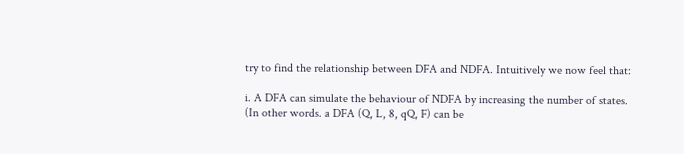try to find the relationship between DFA and NDFA. Intuitively we now feel that:

i. A DFA can simulate the behaviour of NDFA by increasing the number of states. (In other words. a DFA (Q, L, 8, qQ, F) can be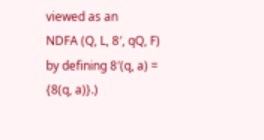viewed as an
NDFA (Q, L, 8′, qQ, F) by defining 8′(q, a) = {8(q, a)}.)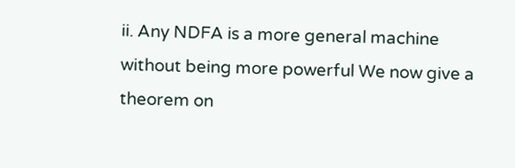ii. Any NDFA is a more general machine without being more powerful We now give a theorem on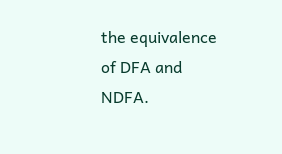the equivalence of DFA and NDFA.